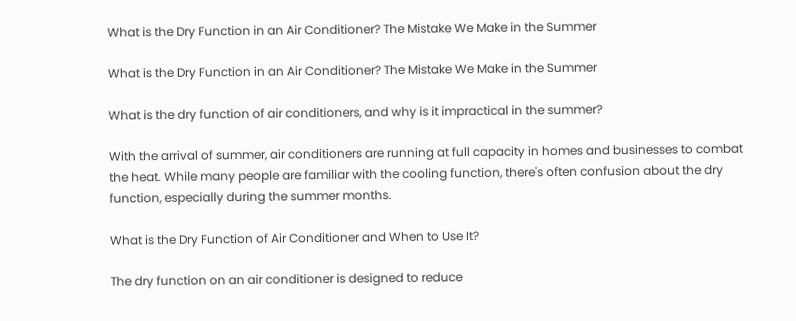What is the Dry Function in an Air Conditioner? The Mistake We Make in the Summer

What is the Dry Function in an Air Conditioner? The Mistake We Make in the Summer

What is the dry function of air conditioners, and why is it impractical in the summer?

With the arrival of summer, air conditioners are running at full capacity in homes and businesses to combat the heat. While many people are familiar with the cooling function, there's often confusion about the dry function, especially during the summer months.

What is the Dry Function of Air Conditioner and When to Use It?

The dry function on an air conditioner is designed to reduce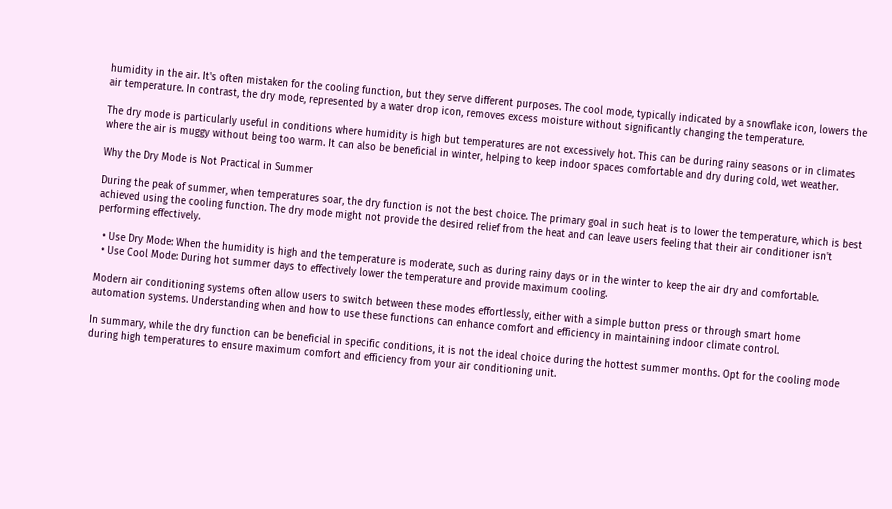humidity in the air. It's often mistaken for the cooling function, but they serve different purposes. The cool mode, typically indicated by a snowflake icon, lowers the air temperature. In contrast, the dry mode, represented by a water drop icon, removes excess moisture without significantly changing the temperature.

The dry mode is particularly useful in conditions where humidity is high but temperatures are not excessively hot. This can be during rainy seasons or in climates where the air is muggy without being too warm. It can also be beneficial in winter, helping to keep indoor spaces comfortable and dry during cold, wet weather.

Why the Dry Mode is Not Practical in Summer

During the peak of summer, when temperatures soar, the dry function is not the best choice. The primary goal in such heat is to lower the temperature, which is best achieved using the cooling function. The dry mode might not provide the desired relief from the heat and can leave users feeling that their air conditioner isn't performing effectively.

  • Use Dry Mode: When the humidity is high and the temperature is moderate, such as during rainy days or in the winter to keep the air dry and comfortable.
  • Use Cool Mode: During hot summer days to effectively lower the temperature and provide maximum cooling.

Modern air conditioning systems often allow users to switch between these modes effortlessly, either with a simple button press or through smart home automation systems. Understanding when and how to use these functions can enhance comfort and efficiency in maintaining indoor climate control.

In summary, while the dry function can be beneficial in specific conditions, it is not the ideal choice during the hottest summer months. Opt for the cooling mode during high temperatures to ensure maximum comfort and efficiency from your air conditioning unit.